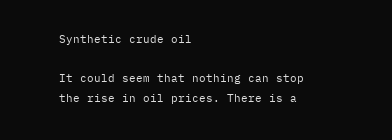Synthetic crude oil

It could seem that nothing can stop the rise in oil prices. There is a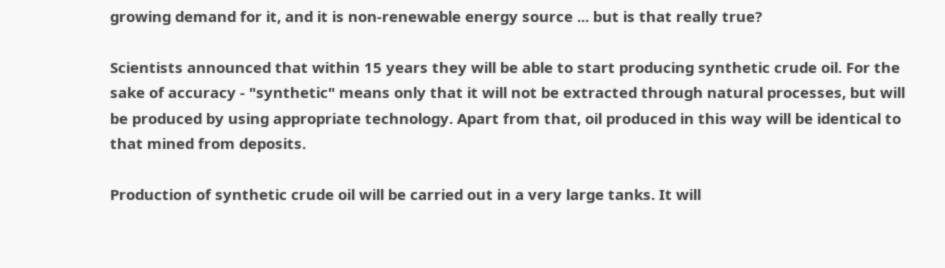growing demand for it, and it is non-renewable energy source ... but is that really true?

Scientists announced that within 15 years they will be able to start producing synthetic crude oil. For the sake of accuracy - "synthetic" means only that it will not be extracted through natural processes, but will be produced by using appropriate technology. Apart from that, oil produced in this way will be identical to that mined from deposits.

Production of synthetic crude oil will be carried out in a very large tanks. It will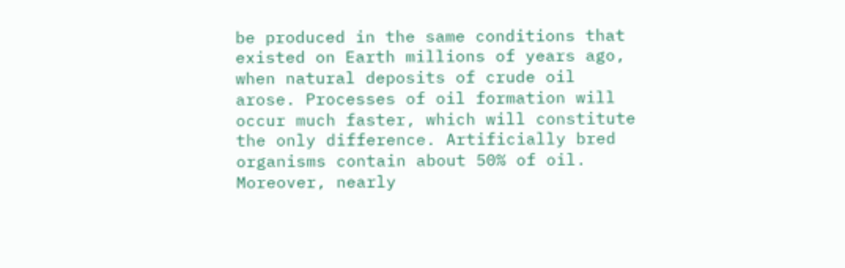be produced in the same conditions that existed on Earth millions of years ago, when natural deposits of crude oil arose. Processes of oil formation will occur much faster, which will constitute the only difference. Artificially bred organisms contain about 50% of oil. Moreover, nearly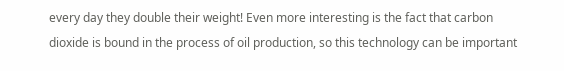every day they double their weight! Even more interesting is the fact that carbon dioxide is bound in the process of oil production, so this technology can be important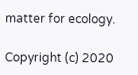matter for ecology.

Copyright (c) 2020